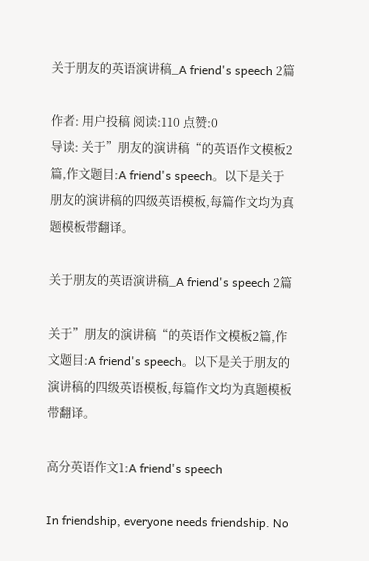关于朋友的英语演讲稿_A friend's speech 2篇

作者: 用户投稿 阅读:110 点赞:0
导读: 关于”朋友的演讲稿“的英语作文模板2篇,作文题目:A friend's speech。以下是关于朋友的演讲稿的四级英语模板,每篇作文均为真题模板带翻译。

关于朋友的英语演讲稿_A friend's speech 2篇

关于”朋友的演讲稿“的英语作文模板2篇,作文题目:A friend's speech。以下是关于朋友的演讲稿的四级英语模板,每篇作文均为真题模板带翻译。

高分英语作文1:A friend's speech

In friendship, everyone needs friendship. No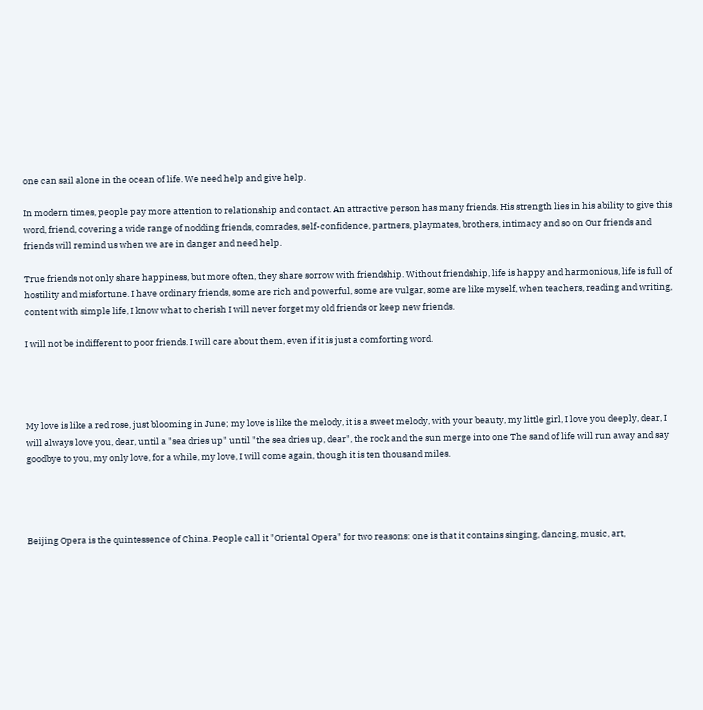one can sail alone in the ocean of life. We need help and give help.

In modern times, people pay more attention to relationship and contact. An attractive person has many friends. His strength lies in his ability to give this word, friend, covering a wide range of nodding friends, comrades, self-confidence, partners, playmates, brothers, intimacy and so on Our friends and friends will remind us when we are in danger and need help.

True friends not only share happiness, but more often, they share sorrow with friendship. Without friendship, life is happy and harmonious, life is full of hostility and misfortune. I have ordinary friends, some are rich and powerful, some are vulgar, some are like myself, when teachers, reading and writing, content with simple life, I know what to cherish I will never forget my old friends or keep new friends.

I will not be indifferent to poor friends. I will care about them, even if it is just a comforting word.




My love is like a red rose, just blooming in June; my love is like the melody, it is a sweet melody, with your beauty, my little girl, I love you deeply, dear, I will always love you, dear, until a "sea dries up" until "the sea dries up, dear", the rock and the sun merge into one The sand of life will run away and say goodbye to you, my only love, for a while, my love, I will come again, though it is ten thousand miles.




Beijing Opera is the quintessence of China. People call it "Oriental Opera" for two reasons: one is that it contains singing, dancing, music, art,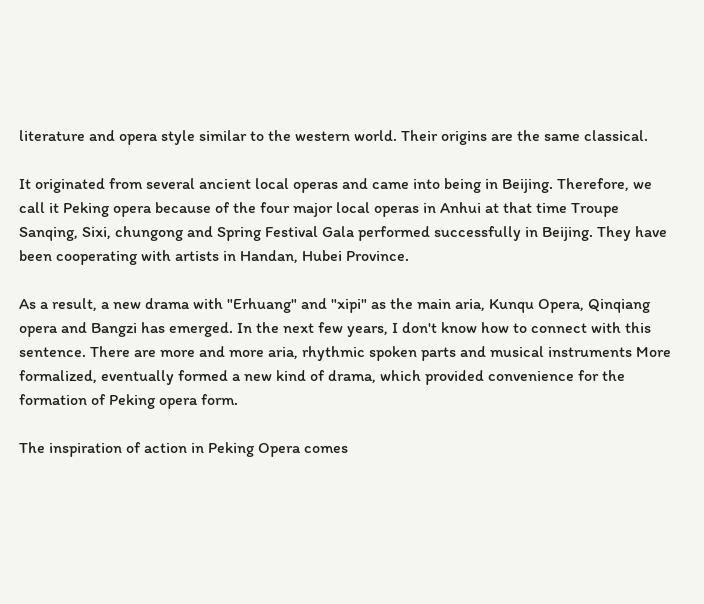literature and opera style similar to the western world. Their origins are the same classical.

It originated from several ancient local operas and came into being in Beijing. Therefore, we call it Peking opera because of the four major local operas in Anhui at that time Troupe Sanqing, Sixi, chungong and Spring Festival Gala performed successfully in Beijing. They have been cooperating with artists in Handan, Hubei Province.

As a result, a new drama with "Erhuang" and "xipi" as the main aria, Kunqu Opera, Qinqiang opera and Bangzi has emerged. In the next few years, I don't know how to connect with this sentence. There are more and more aria, rhythmic spoken parts and musical instruments More formalized, eventually formed a new kind of drama, which provided convenience for the formation of Peking opera form.

The inspiration of action in Peking Opera comes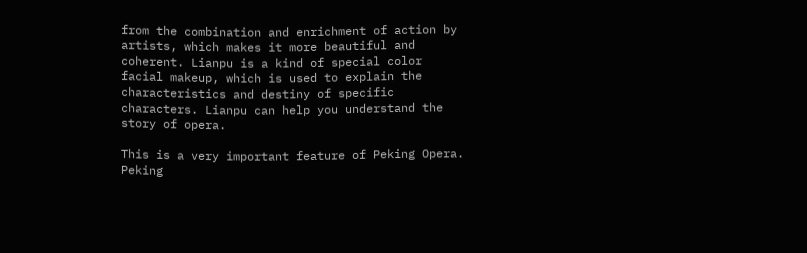from the combination and enrichment of action by artists, which makes it more beautiful and coherent. Lianpu is a kind of special color facial makeup, which is used to explain the characteristics and destiny of specific characters. Lianpu can help you understand the story of opera.

This is a very important feature of Peking Opera. Peking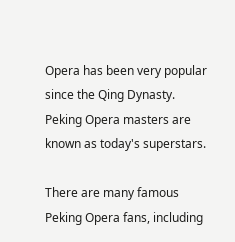Opera has been very popular since the Qing Dynasty. Peking Opera masters are known as today's superstars.

There are many famous Peking Opera fans, including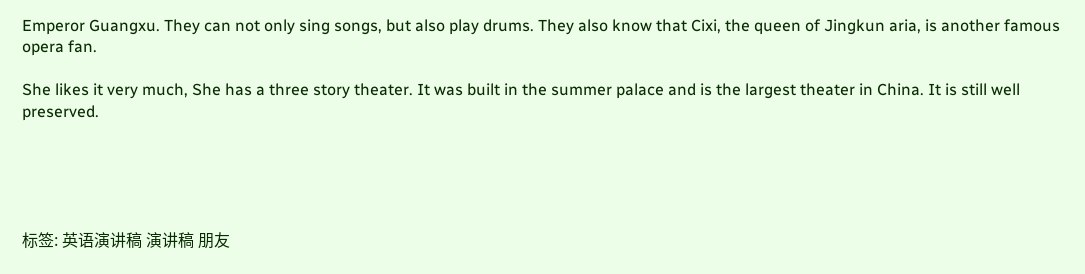Emperor Guangxu. They can not only sing songs, but also play drums. They also know that Cixi, the queen of Jingkun aria, is another famous opera fan.

She likes it very much, She has a three story theater. It was built in the summer palace and is the largest theater in China. It is still well preserved.





标签: 英语演讲稿 演讲稿 朋友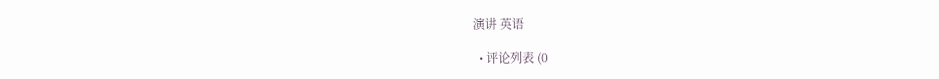演讲 英语

  • 评论列表 (0